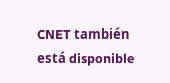CNET también está disponible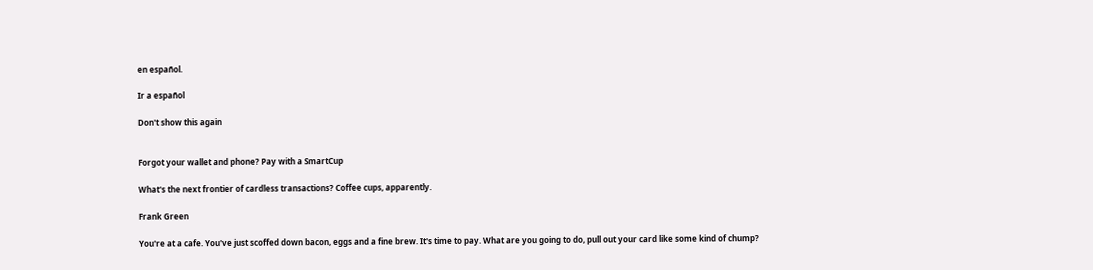en español.

Ir a español

Don't show this again


Forgot your wallet and phone? Pay with a SmartCup

What's the next frontier of cardless transactions? Coffee cups, apparently.

Frank Green

You're at a cafe. You've just scoffed down bacon, eggs and a fine brew. It's time to pay. What are you going to do, pull out your card like some kind of chump?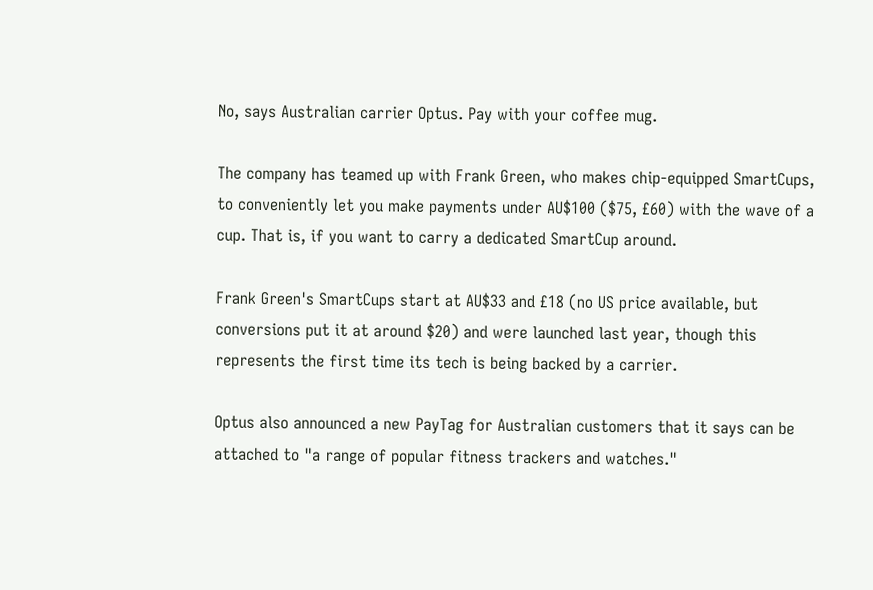No, says Australian carrier Optus. Pay with your coffee mug.

The company has teamed up with Frank Green, who makes chip-equipped SmartCups, to conveniently let you make payments under AU$100 ($75, £60) with the wave of a cup. That is, if you want to carry a dedicated SmartCup around.

Frank Green's SmartCups start at AU$33 and £18 (no US price available, but conversions put it at around $20) and were launched last year, though this represents the first time its tech is being backed by a carrier.

Optus also announced a new PayTag for Australian customers that it says can be attached to "a range of popular fitness trackers and watches."